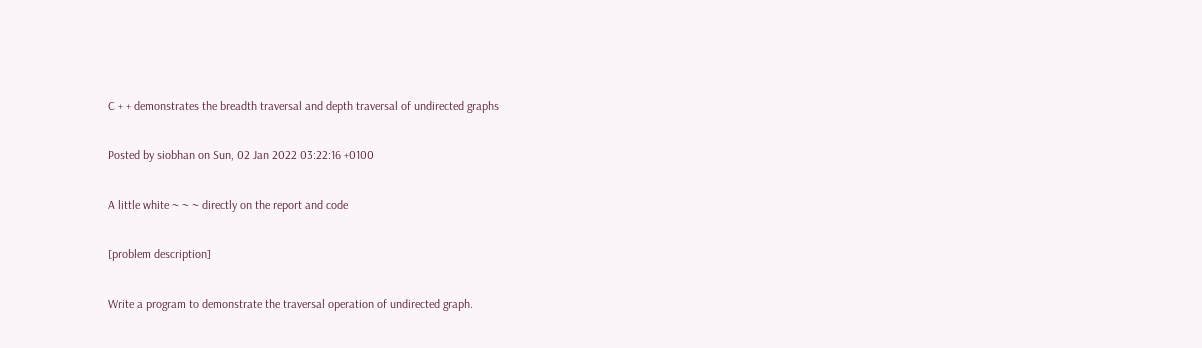C + + demonstrates the breadth traversal and depth traversal of undirected graphs

Posted by siobhan on Sun, 02 Jan 2022 03:22:16 +0100

A little white ~ ~ ~ directly on the report and code

[problem description]

Write a program to demonstrate the traversal operation of undirected graph.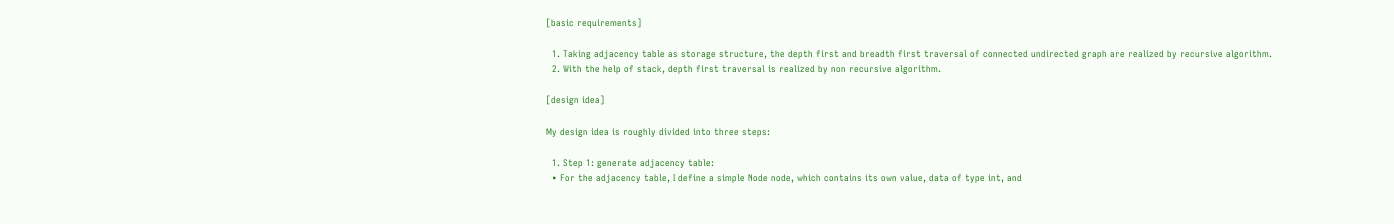[basic requirements]

  1. Taking adjacency table as storage structure, the depth first and breadth first traversal of connected undirected graph are realized by recursive algorithm.
  2. With the help of stack, depth first traversal is realized by non recursive algorithm.

[design idea]

My design idea is roughly divided into three steps:

  1. Step 1: generate adjacency table:
  • For the adjacency table, I define a simple Node node, which contains its own value, data of type int, and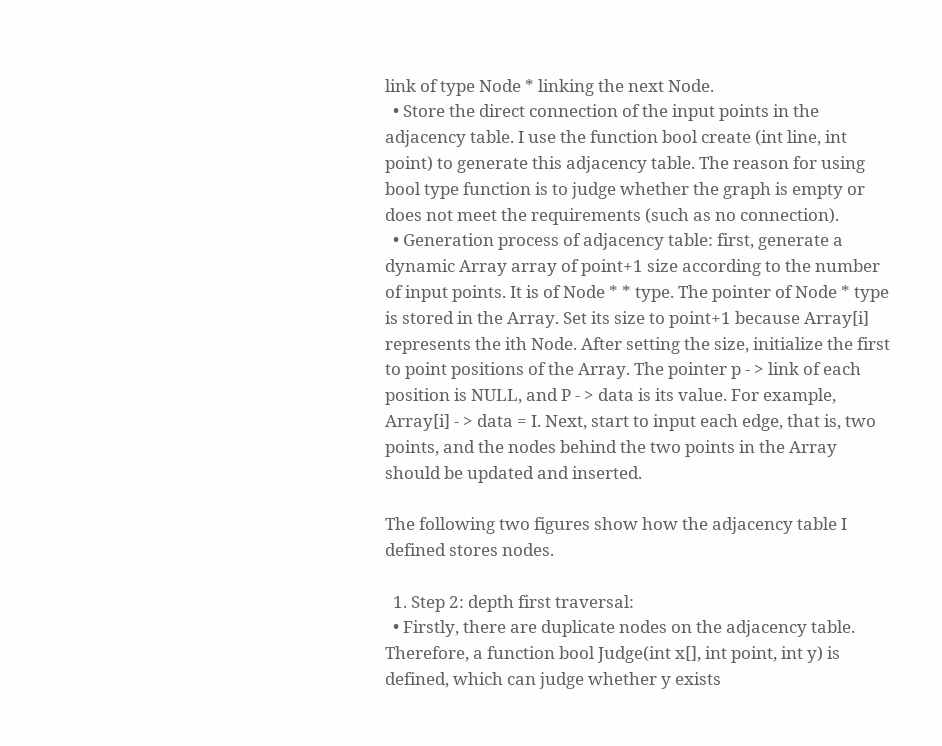link of type Node * linking the next Node.
  • Store the direct connection of the input points in the adjacency table. I use the function bool create (int line, int point) to generate this adjacency table. The reason for using bool type function is to judge whether the graph is empty or does not meet the requirements (such as no connection).
  • Generation process of adjacency table: first, generate a dynamic Array array of point+1 size according to the number of input points. It is of Node * * type. The pointer of Node * type is stored in the Array. Set its size to point+1 because Array[i] represents the ith Node. After setting the size, initialize the first to point positions of the Array. The pointer p - > link of each position is NULL, and P - > data is its value. For example, Array[i] - > data = I. Next, start to input each edge, that is, two points, and the nodes behind the two points in the Array should be updated and inserted.

The following two figures show how the adjacency table I defined stores nodes.

  1. Step 2: depth first traversal:
  • Firstly, there are duplicate nodes on the adjacency table. Therefore, a function bool Judge(int x[], int point, int y) is defined, which can judge whether y exists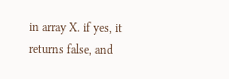in array X. if yes, it returns false, and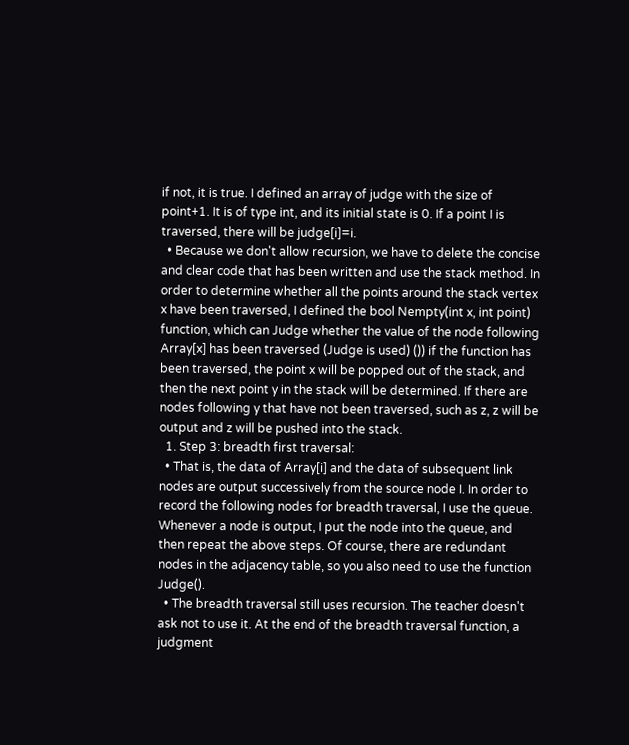if not, it is true. I defined an array of judge with the size of point+1. It is of type int, and its initial state is 0. If a point I is traversed, there will be judge[i]=i.
  • Because we don't allow recursion, we have to delete the concise and clear code that has been written and use the stack method. In order to determine whether all the points around the stack vertex x have been traversed, I defined the bool Nempty(int x, int point) function, which can Judge whether the value of the node following Array[x] has been traversed (Judge is used) ()) if the function has been traversed, the point x will be popped out of the stack, and then the next point y in the stack will be determined. If there are nodes following y that have not been traversed, such as z, z will be output and z will be pushed into the stack.
  1. Step 3: breadth first traversal:
  • That is, the data of Array[i] and the data of subsequent link nodes are output successively from the source node I. In order to record the following nodes for breadth traversal, I use the queue. Whenever a node is output, I put the node into the queue, and then repeat the above steps. Of course, there are redundant nodes in the adjacency table, so you also need to use the function Judge().
  • The breadth traversal still uses recursion. The teacher doesn't ask not to use it. At the end of the breadth traversal function, a judgment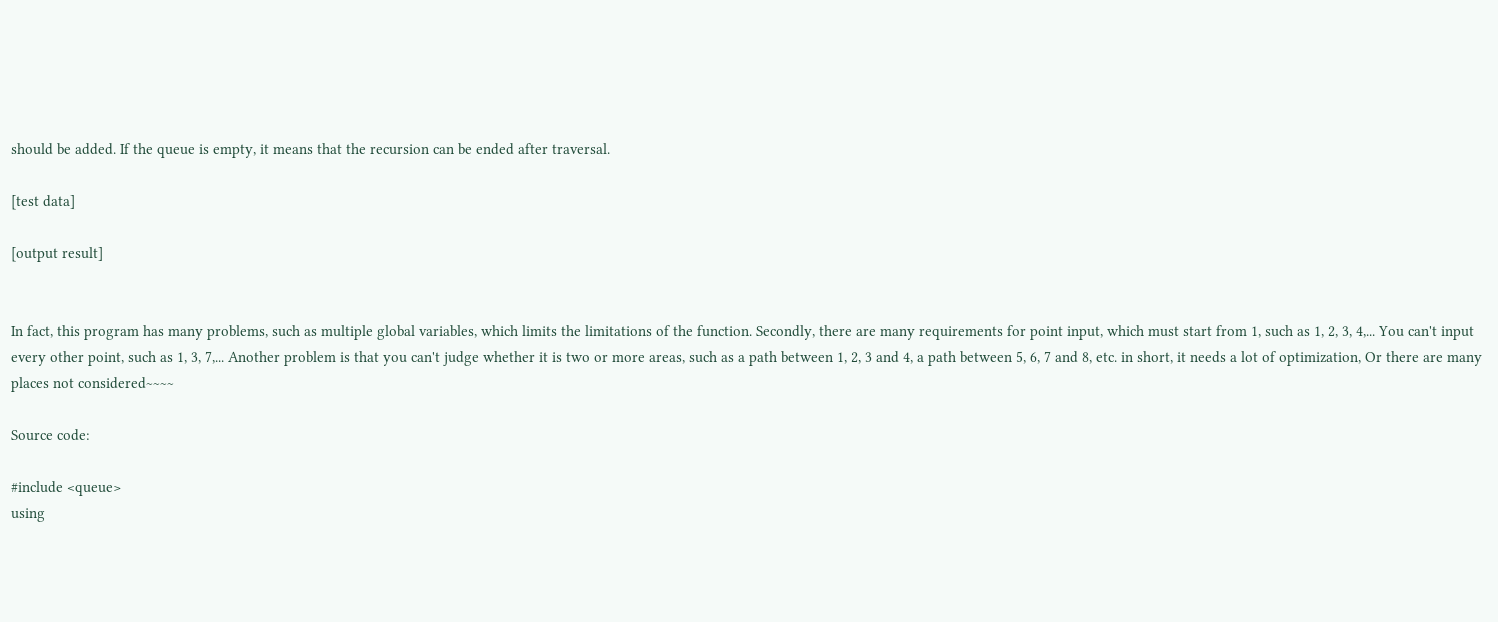should be added. If the queue is empty, it means that the recursion can be ended after traversal.

[test data]

[output result]


In fact, this program has many problems, such as multiple global variables, which limits the limitations of the function. Secondly, there are many requirements for point input, which must start from 1, such as 1, 2, 3, 4,... You can't input every other point, such as 1, 3, 7,... Another problem is that you can't judge whether it is two or more areas, such as a path between 1, 2, 3 and 4, a path between 5, 6, 7 and 8, etc. in short, it needs a lot of optimization, Or there are many places not considered~~~~

Source code:

#include <queue>
using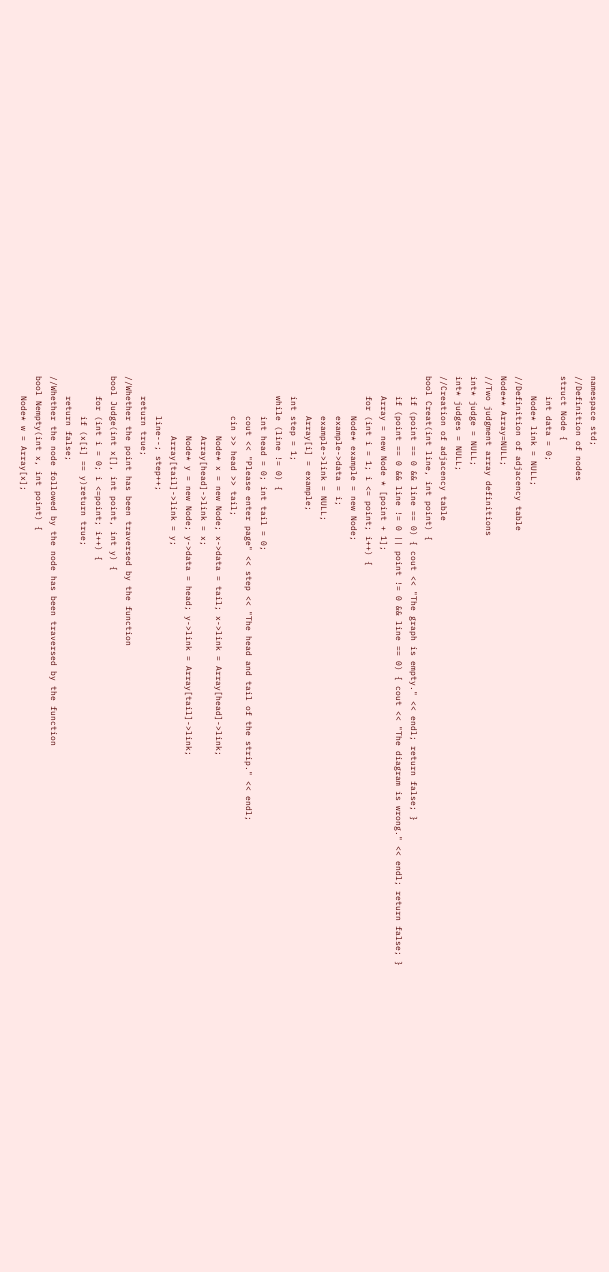namespace std;
//Definition of nodes
struct Node {
    int data = 0;
    Node* link = NULL;
//Definition of adjacency table
Node** Array=NULL;
//Two judgment array definitions
int* judge = NULL;
int* judges = NULL;
//Creation of adjacency table
bool Creat(int line, int point) {
    if (point == 0 && line == 0) { cout << "The graph is empty." << endl; return false; }
    if (point == 0 && line != 0 || point != 0 && line == 0) { cout << "The diagram is wrong." << endl; return false; }
    Array = new Node * [point + 1];
    for (int i = 1; i <= point; i++) {
        Node* example = new Node;
        example->data = i;
        example->link = NULL;
        Array[i] = example;
    int step = 1;
    while (line != 0) {
        int head = 0; int tail = 0;
        cout << "Please enter page" << step << "The head and tail of the strip." << endl;
        cin >> head >> tail;
            Node* x = new Node; x->data = tail; x->link = Array[head]->link;
            Array[head]->link = x;
            Node* y = new Node; y->data = head; y->link = Array[tail]->link;
            Array[tail]->link = y;
        line--; step++;
    return true;
//Whether the point has been traversed by the function
bool Judge(int x[], int point, int y) {
    for (int i = 0; i <=point; i++) {
        if (x[i] == y)return true;
    return false;
//Whether the node followed by the node has been traversed by the function
bool Nempty(int x, int point) {
    Node* w = Array[x];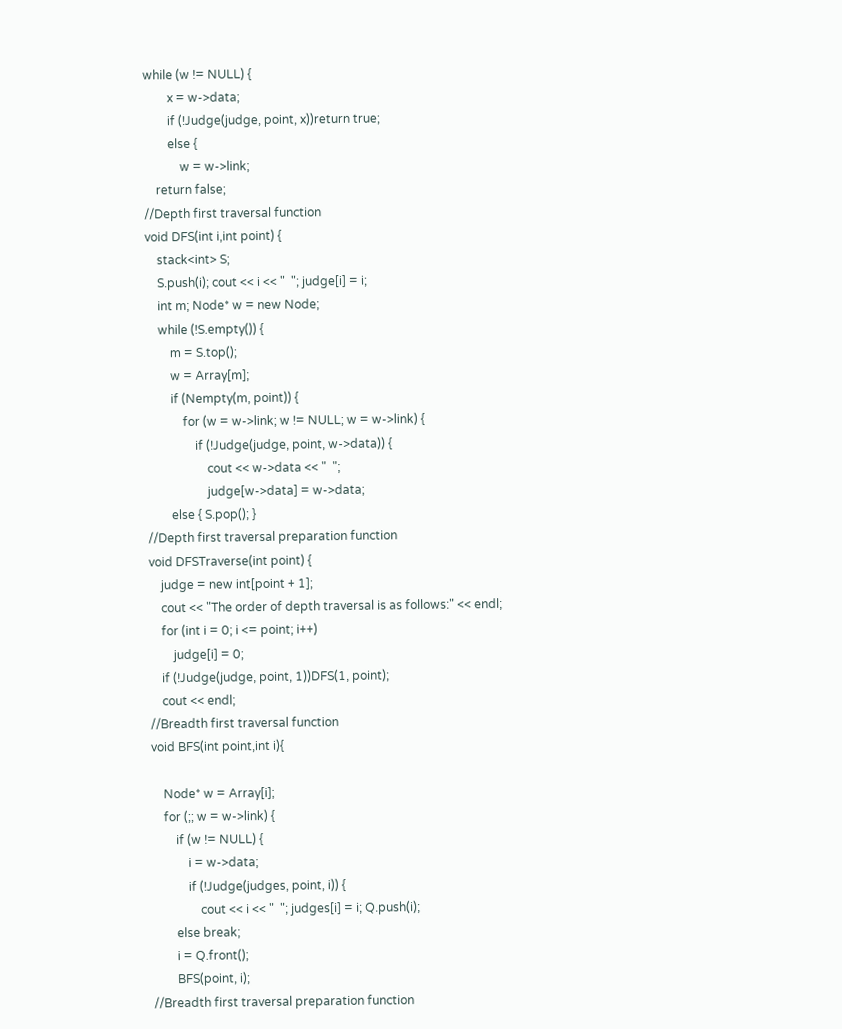while (w != NULL) {
        x = w->data;
        if (!Judge(judge, point, x))return true;
        else {
            w = w->link;
    return false;
//Depth first traversal function
void DFS(int i,int point) {
    stack<int> S;
    S.push(i); cout << i << "  "; judge[i] = i;
    int m; Node* w = new Node;
    while (!S.empty()) {
        m = S.top();
        w = Array[m];
        if (Nempty(m, point)) {
            for (w = w->link; w != NULL; w = w->link) {
                if (!Judge(judge, point, w->data)) {
                    cout << w->data << "  ";
                    judge[w->data] = w->data;
        else { S.pop(); }
//Depth first traversal preparation function
void DFSTraverse(int point) {
    judge = new int[point + 1];
    cout << "The order of depth traversal is as follows:" << endl;
    for (int i = 0; i <= point; i++)
        judge[i] = 0;
    if (!Judge(judge, point, 1))DFS(1, point);
    cout << endl;
//Breadth first traversal function
void BFS(int point,int i){

    Node* w = Array[i];
    for (;; w = w->link) {
        if (w != NULL) {
            i = w->data;
            if (!Judge(judges, point, i)) {
                cout << i << "  "; judges[i] = i; Q.push(i);
        else break;
        i = Q.front();
        BFS(point, i);
//Breadth first traversal preparation function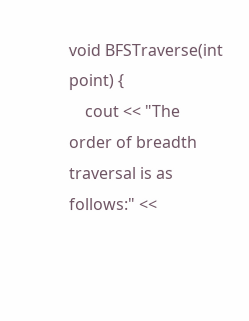void BFSTraverse(int point) {
    cout << "The order of breadth traversal is as follows:" <<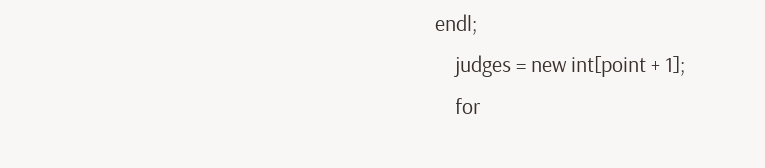endl;
    judges = new int[point + 1];
    for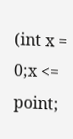(int x = 0;x <= point;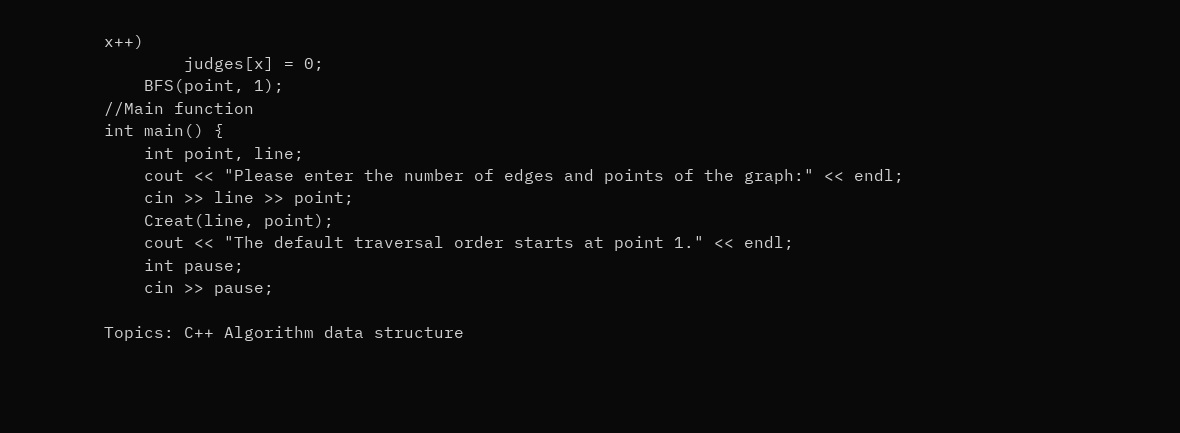x++)
        judges[x] = 0;
    BFS(point, 1);
//Main function
int main() {
    int point, line;
    cout << "Please enter the number of edges and points of the graph:" << endl;
    cin >> line >> point;
    Creat(line, point);
    cout << "The default traversal order starts at point 1." << endl;
    int pause;
    cin >> pause;

Topics: C++ Algorithm data structure